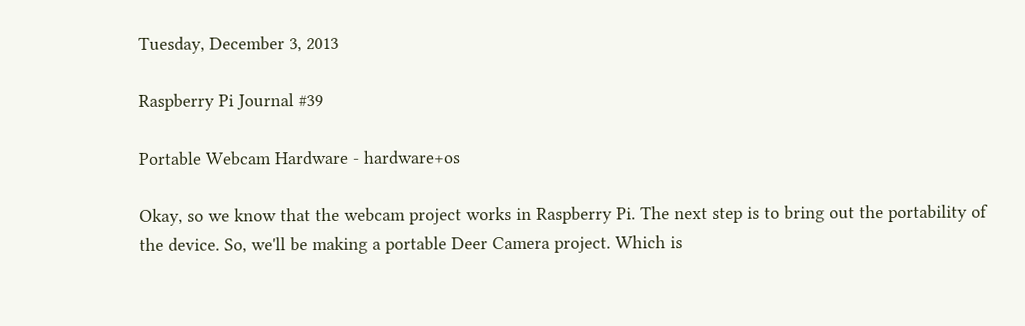Tuesday, December 3, 2013

Raspberry Pi Journal #39

Portable Webcam Hardware - hardware+os

Okay, so we know that the webcam project works in Raspberry Pi. The next step is to bring out the portability of the device. So, we'll be making a portable Deer Camera project. Which is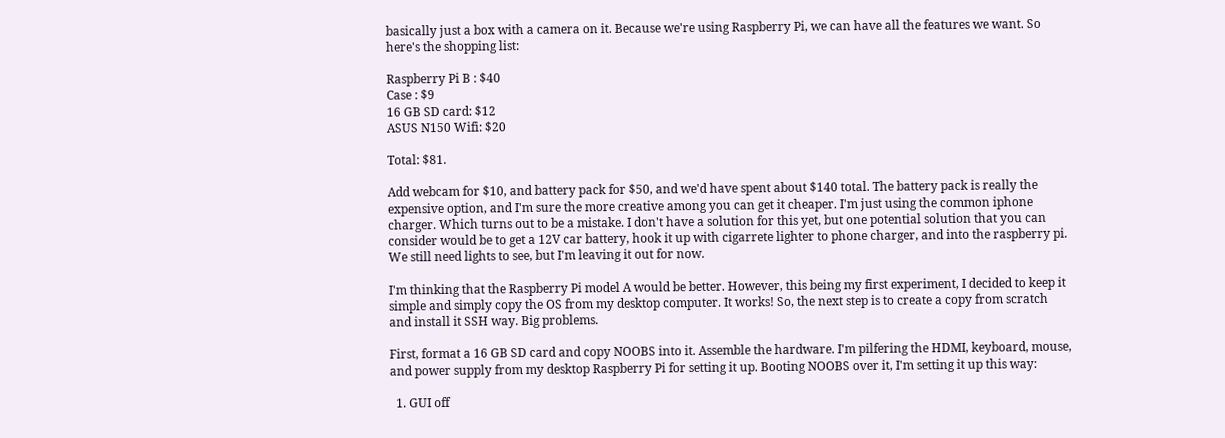basically just a box with a camera on it. Because we're using Raspberry Pi, we can have all the features we want. So here's the shopping list:

Raspberry Pi B : $40
Case : $9
16 GB SD card: $12
ASUS N150 Wifi: $20

Total: $81.

Add webcam for $10, and battery pack for $50, and we'd have spent about $140 total. The battery pack is really the expensive option, and I'm sure the more creative among you can get it cheaper. I'm just using the common iphone charger. Which turns out to be a mistake. I don't have a solution for this yet, but one potential solution that you can consider would be to get a 12V car battery, hook it up with cigarrete lighter to phone charger, and into the raspberry pi. We still need lights to see, but I'm leaving it out for now.

I'm thinking that the Raspberry Pi model A would be better. However, this being my first experiment, I decided to keep it simple and simply copy the OS from my desktop computer. It works! So, the next step is to create a copy from scratch and install it SSH way. Big problems.

First, format a 16 GB SD card and copy NOOBS into it. Assemble the hardware. I'm pilfering the HDMI, keyboard, mouse, and power supply from my desktop Raspberry Pi for setting it up. Booting NOOBS over it, I'm setting it up this way:

  1. GUI off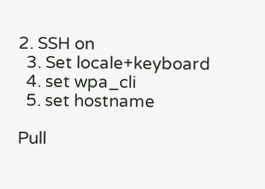2. SSH on
  3. Set locale+keyboard
  4. set wpa_cli
  5. set hostname

Pull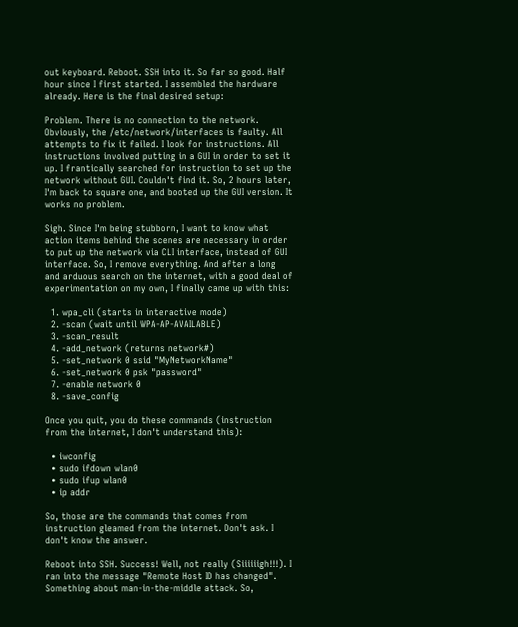out keyboard. Reboot. SSH into it. So far so good. Half hour since I first started. I assembled the hardware already. Here is the final desired setup:

Problem. There is no connection to the network. Obviously, the /etc/network/interfaces is faulty. All attempts to fix it failed. I look for instructions. All instructions involved putting in a GUI in order to set it up. I frantically searched for instruction to set up the network without GUI. Couldn't find it. So, 2 hours later, I'm back to square one, and booted up the GUI version. It works no problem.

Sigh. Since I'm being stubborn, I want to know what action items behind the scenes are necessary in order to put up the network via CLI interface, instead of GUI interface. So, I remove everything. And after a long and arduous search on the internet, with a good deal of experimentation on my own, I finally came up with this:

  1. wpa_cli (starts in interactive mode)
  2. -scan (wait until WPA-AP-AVAILABLE)
  3. -scan_result
  4. -add_network (returns network#)
  5. -set_network 0 ssid "MyNetworkName"
  6. -set_network 0 psk "password"
  7. -enable network 0
  8. -save_config

Once you quit, you do these commands (instruction from the internet, I don't understand this):

  • iwconfig
  • sudo ifdown wlan0
  • sudo ifup wlan0
  • ip addr

So, those are the commands that comes from instruction gleamed from the internet. Don't ask. I don't know the answer.

Reboot into SSH. Success! Well, not really (Siiiiiigh!!!). I ran into the message "Remote Host ID has changed". Something about man-in-the-middle attack. So,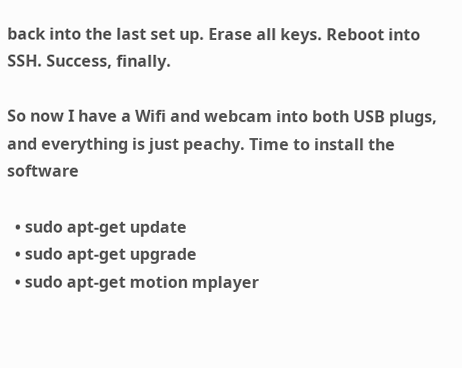back into the last set up. Erase all keys. Reboot into SSH. Success, finally.

So now I have a Wifi and webcam into both USB plugs, and everything is just peachy. Time to install the software

  • sudo apt-get update
  • sudo apt-get upgrade
  • sudo apt-get motion mplayer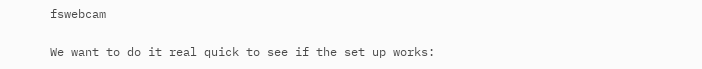fswebcam

We want to do it real quick to see if the set up works: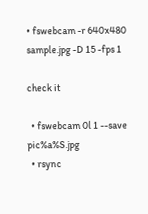• fswebcam -r 640x480 sample.jpg -D 15 -fps 1

check it

  • fswebcam 0l 1 --save pic%a%S.jpg
  • rsync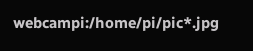webcampi:/home/pi/pic*.jpg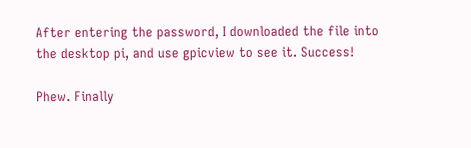After entering the password, I downloaded the file into the desktop pi, and use gpicview to see it. Success!

Phew. Finally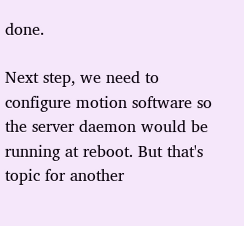done.

Next step, we need to configure motion software so the server daemon would be running at reboot. But that's topic for another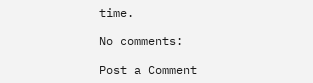time.

No comments:

Post a Comment